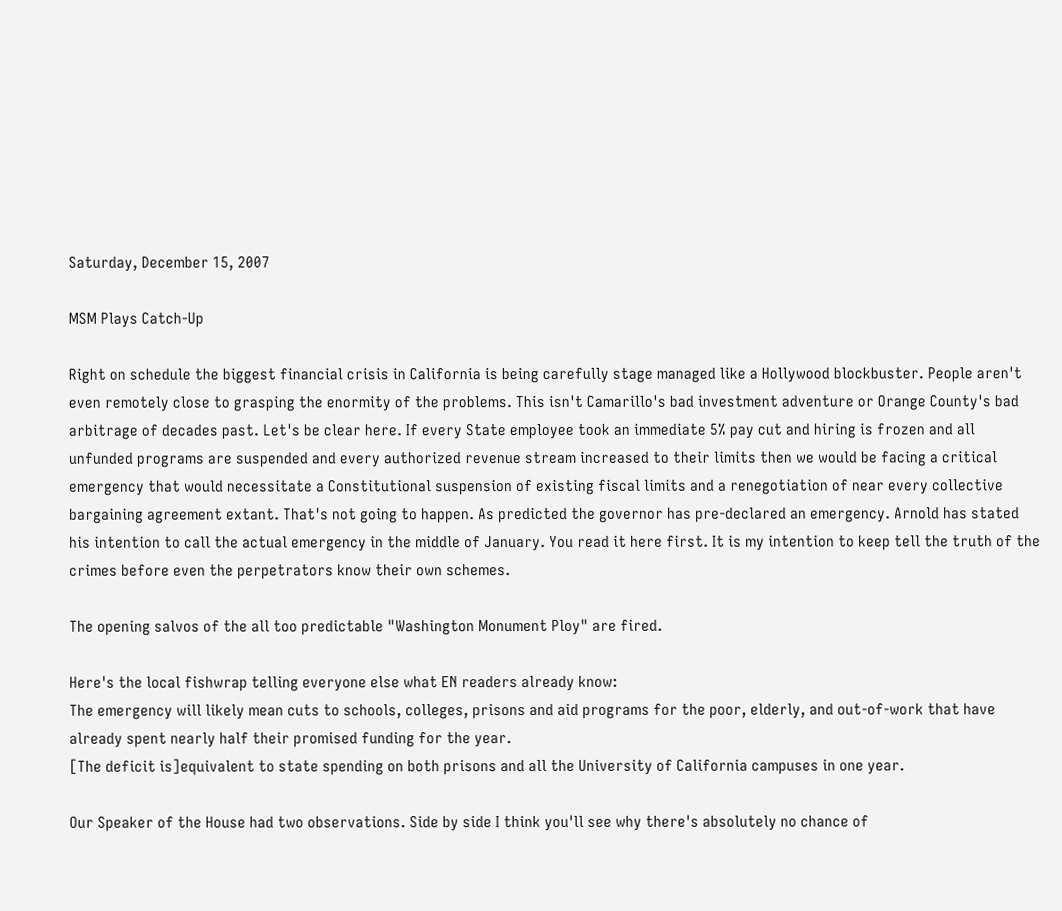Saturday, December 15, 2007

MSM Plays Catch-Up

Right on schedule the biggest financial crisis in California is being carefully stage managed like a Hollywood blockbuster. People aren't even remotely close to grasping the enormity of the problems. This isn't Camarillo's bad investment adventure or Orange County's bad arbitrage of decades past. Let's be clear here. If every State employee took an immediate 5% pay cut and hiring is frozen and all unfunded programs are suspended and every authorized revenue stream increased to their limits then we would be facing a critical emergency that would necessitate a Constitutional suspension of existing fiscal limits and a renegotiation of near every collective bargaining agreement extant. That's not going to happen. As predicted the governor has pre-declared an emergency. Arnold has stated his intention to call the actual emergency in the middle of January. You read it here first. It is my intention to keep tell the truth of the crimes before even the perpetrators know their own schemes.

The opening salvos of the all too predictable "Washington Monument Ploy" are fired.

Here's the local fishwrap telling everyone else what EN readers already know:
The emergency will likely mean cuts to schools, colleges, prisons and aid programs for the poor, elderly, and out-of-work that have already spent nearly half their promised funding for the year.
[The deficit is]equivalent to state spending on both prisons and all the University of California campuses in one year.

Our Speaker of the House had two observations. Side by side I think you'll see why there's absolutely no chance of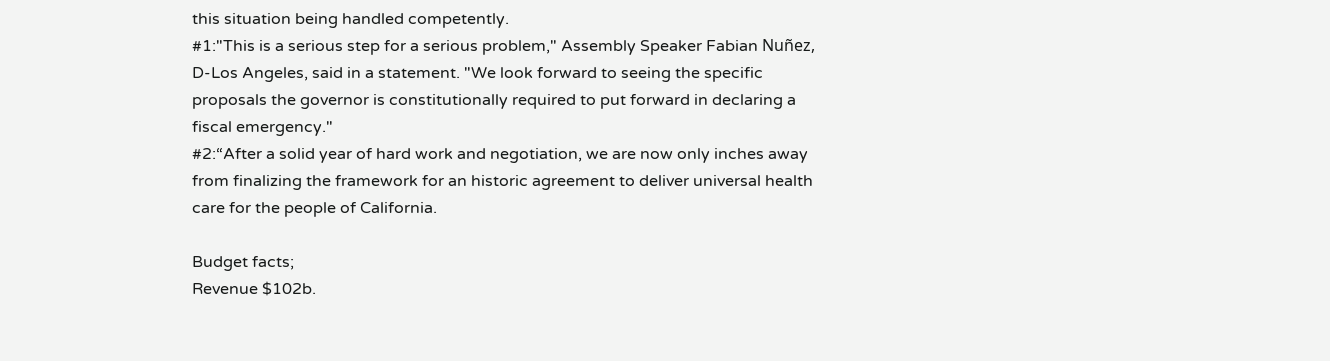this situation being handled competently.
#1:"This is a serious step for a serious problem," Assembly Speaker Fabian Nuñez, D-Los Angeles, said in a statement. "We look forward to seeing the specific proposals the governor is constitutionally required to put forward in declaring a fiscal emergency."
#2:“After a solid year of hard work and negotiation, we are now only inches away from finalizing the framework for an historic agreement to deliver universal health care for the people of California.

Budget facts;
Revenue $102b.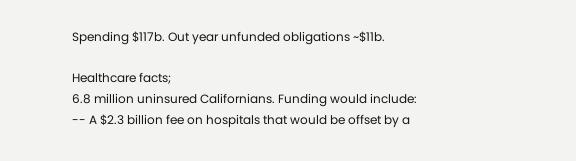Spending $117b. Out year unfunded obligations ~$11b.

Healthcare facts;
6.8 million uninsured Californians. Funding would include:
-- A $2.3 billion fee on hospitals that would be offset by a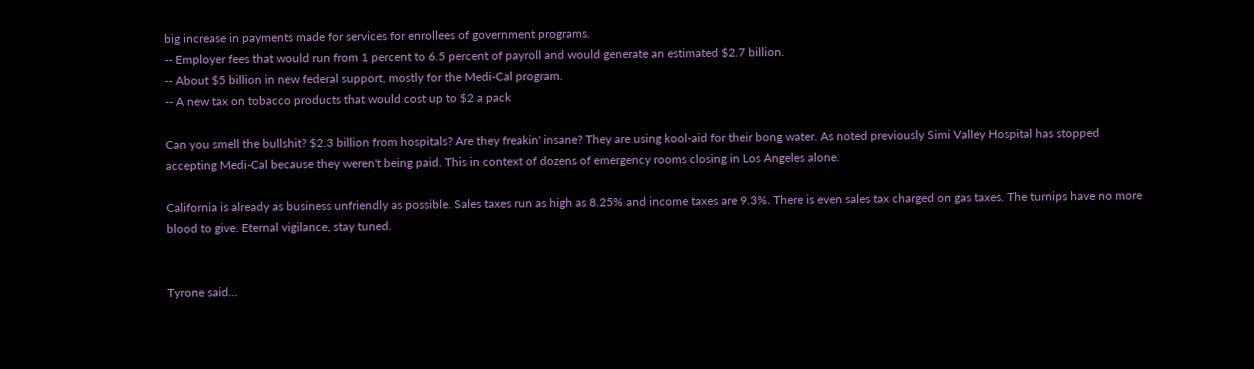big increase in payments made for services for enrollees of government programs.
-- Employer fees that would run from 1 percent to 6.5 percent of payroll and would generate an estimated $2.7 billion.
-- About $5 billion in new federal support, mostly for the Medi-Cal program.
-- A new tax on tobacco products that would cost up to $2 a pack

Can you smell the bullshit? $2.3 billion from hospitals? Are they freakin' insane? They are using kool-aid for their bong water. As noted previously Simi Valley Hospital has stopped accepting Medi-Cal because they weren't being paid. This in context of dozens of emergency rooms closing in Los Angeles alone.

California is already as business unfriendly as possible. Sales taxes run as high as 8.25% and income taxes are 9.3%. There is even sales tax charged on gas taxes. The turnips have no more blood to give. Eternal vigilance, stay tuned.


Tyrone said...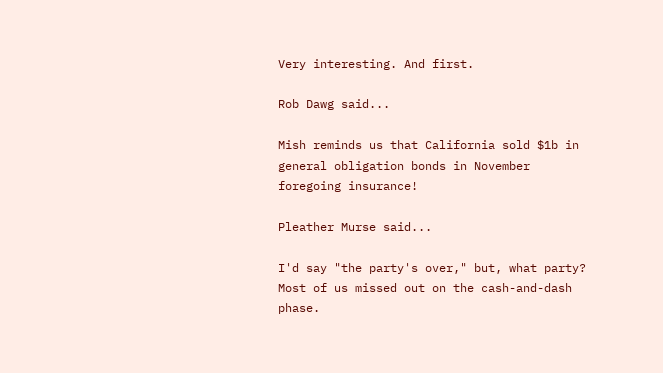Very interesting. And first.

Rob Dawg said...

Mish reminds us that California sold $1b in general obligation bonds in November foregoing insurance!

Pleather Murse said...

I'd say "the party's over," but, what party? Most of us missed out on the cash-and-dash phase.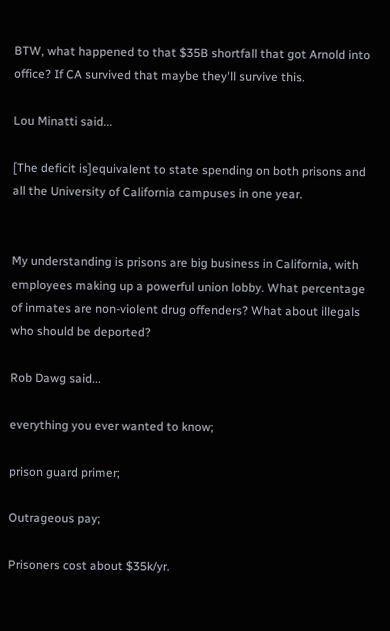BTW, what happened to that $35B shortfall that got Arnold into office? If CA survived that maybe they'll survive this.

Lou Minatti said...

[The deficit is]equivalent to state spending on both prisons and all the University of California campuses in one year.


My understanding is prisons are big business in California, with employees making up a powerful union lobby. What percentage of inmates are non-violent drug offenders? What about illegals who should be deported?

Rob Dawg said...

everything you ever wanted to know;

prison guard primer;

Outrageous pay;

Prisoners cost about $35k/yr.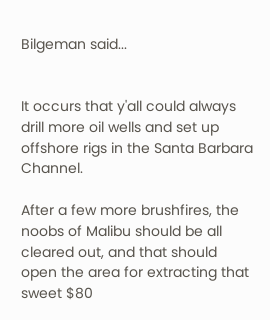Bilgeman said...


It occurs that y'all could always drill more oil wells and set up offshore rigs in the Santa Barbara Channel.

After a few more brushfires, the noobs of Malibu should be all cleared out, and that should open the area for extracting that sweet $80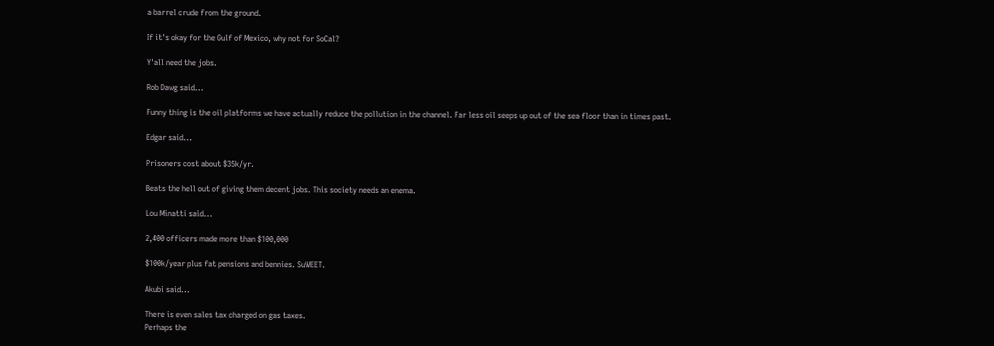a barrel crude from the ground.

If it's okay for the Gulf of Mexico, why not for SoCal?

Y'all need the jobs.

Rob Dawg said...

Funny thing is the oil platforms we have actually reduce the pollution in the channel. Far less oil seeps up out of the sea floor than in times past.

Edgar said...

Prisoners cost about $35k/yr.

Beats the hell out of giving them decent jobs. This society needs an enema.

Lou Minatti said...

2,400 officers made more than $100,000

$100k/year plus fat pensions and bennies. SuWEET.

Akubi said...

There is even sales tax charged on gas taxes.
Perhaps the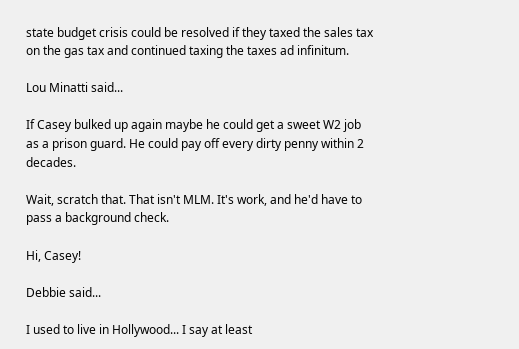state budget crisis could be resolved if they taxed the sales tax on the gas tax and continued taxing the taxes ad infinitum.

Lou Minatti said...

If Casey bulked up again maybe he could get a sweet W2 job as a prison guard. He could pay off every dirty penny within 2 decades.

Wait, scratch that. That isn't MLM. It's work, and he'd have to pass a background check.

Hi, Casey!

Debbie said...

I used to live in Hollywood... I say at least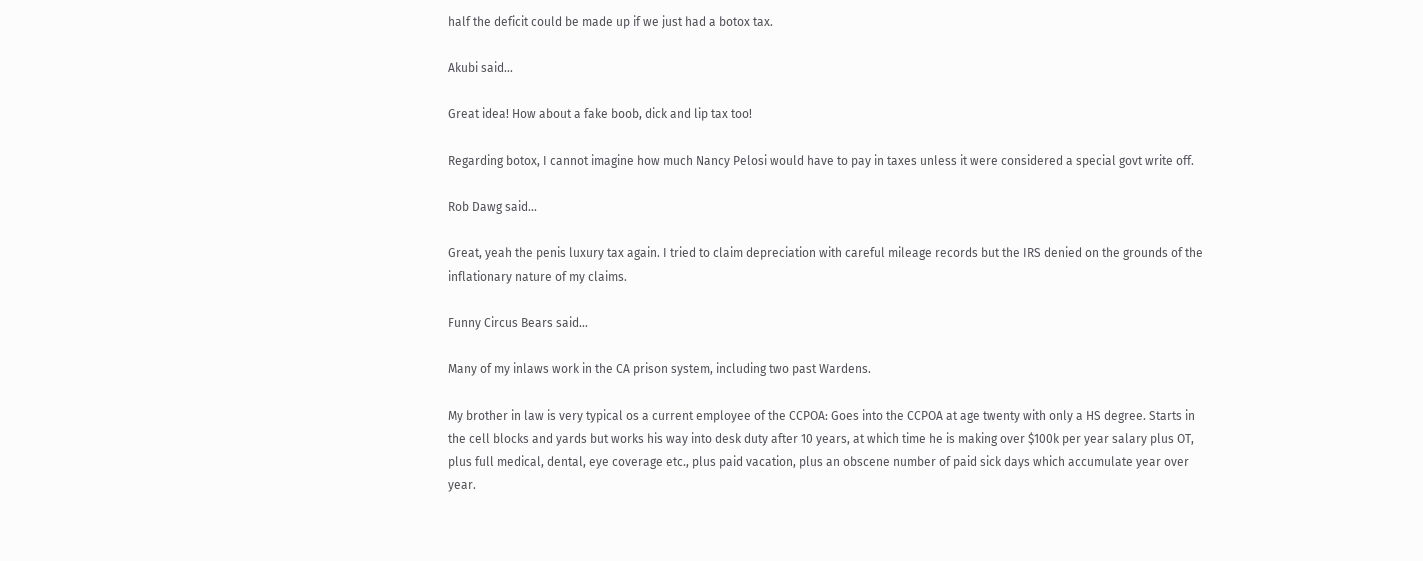half the deficit could be made up if we just had a botox tax.

Akubi said...

Great idea! How about a fake boob, dick and lip tax too!

Regarding botox, I cannot imagine how much Nancy Pelosi would have to pay in taxes unless it were considered a special govt write off.

Rob Dawg said...

Great, yeah the penis luxury tax again. I tried to claim depreciation with careful mileage records but the IRS denied on the grounds of the inflationary nature of my claims.

Funny Circus Bears said...

Many of my inlaws work in the CA prison system, including two past Wardens.

My brother in law is very typical os a current employee of the CCPOA: Goes into the CCPOA at age twenty with only a HS degree. Starts in the cell blocks and yards but works his way into desk duty after 10 years, at which time he is making over $100k per year salary plus OT, plus full medical, dental, eye coverage etc., plus paid vacation, plus an obscene number of paid sick days which accumulate year over year.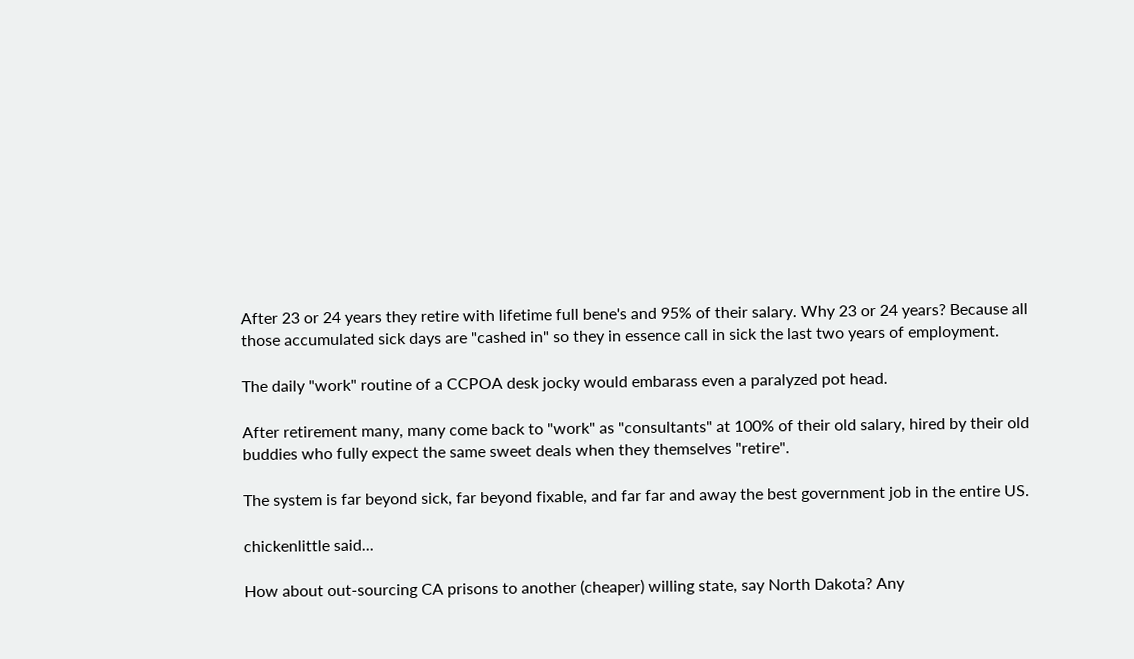After 23 or 24 years they retire with lifetime full bene's and 95% of their salary. Why 23 or 24 years? Because all those accumulated sick days are "cashed in" so they in essence call in sick the last two years of employment.

The daily "work" routine of a CCPOA desk jocky would embarass even a paralyzed pot head.

After retirement many, many come back to "work" as "consultants" at 100% of their old salary, hired by their old buddies who fully expect the same sweet deals when they themselves "retire".

The system is far beyond sick, far beyond fixable, and far far and away the best government job in the entire US.

chickenlittle said...

How about out-sourcing CA prisons to another (cheaper) willing state, say North Dakota? Any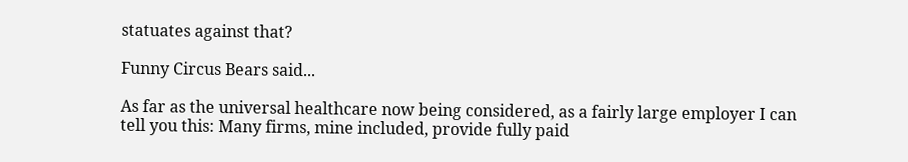statuates against that?

Funny Circus Bears said...

As far as the universal healthcare now being considered, as a fairly large employer I can tell you this: Many firms, mine included, provide fully paid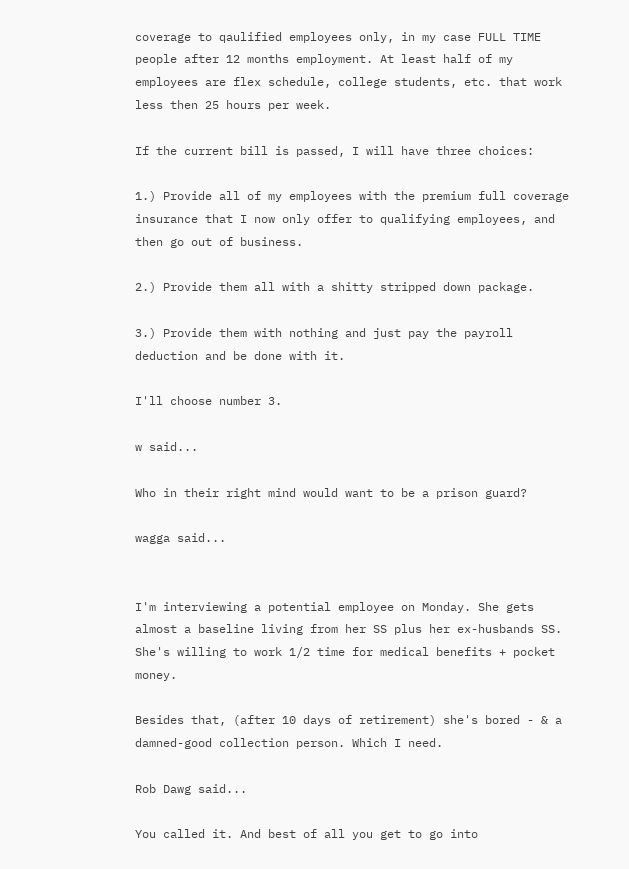coverage to qaulified employees only, in my case FULL TIME people after 12 months employment. At least half of my employees are flex schedule, college students, etc. that work less then 25 hours per week.

If the current bill is passed, I will have three choices:

1.) Provide all of my employees with the premium full coverage insurance that I now only offer to qualifying employees, and then go out of business.

2.) Provide them all with a shitty stripped down package.

3.) Provide them with nothing and just pay the payroll deduction and be done with it.

I'll choose number 3.

w said...

Who in their right mind would want to be a prison guard?

wagga said...


I'm interviewing a potential employee on Monday. She gets almost a baseline living from her SS plus her ex-husbands SS. She's willing to work 1/2 time for medical benefits + pocket money.

Besides that, (after 10 days of retirement) she's bored - & a damned-good collection person. Which I need.

Rob Dawg said...

You called it. And best of all you get to go into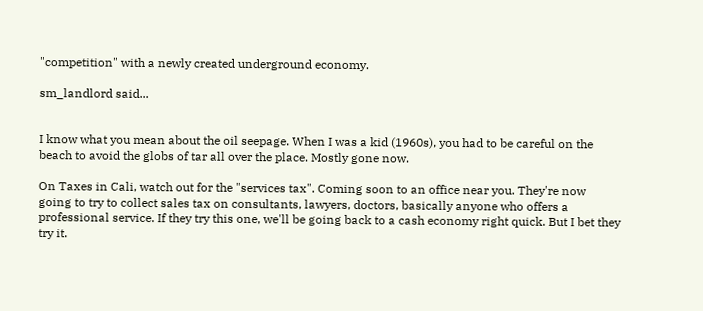"competition" with a newly created underground economy.

sm_landlord said...


I know what you mean about the oil seepage. When I was a kid (1960s), you had to be careful on the beach to avoid the globs of tar all over the place. Mostly gone now.

On Taxes in Cali, watch out for the "services tax". Coming soon to an office near you. They're now going to try to collect sales tax on consultants, lawyers, doctors, basically anyone who offers a professional service. If they try this one, we'll be going back to a cash economy right quick. But I bet they try it.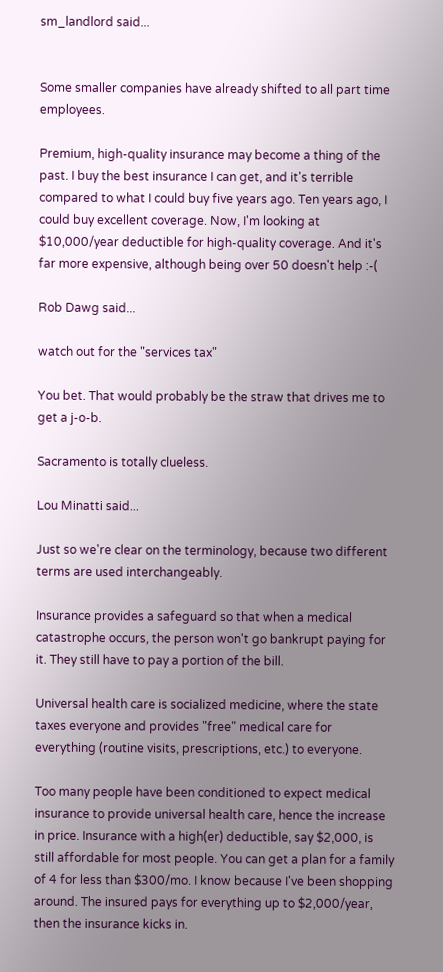sm_landlord said...


Some smaller companies have already shifted to all part time employees.

Premium, high-quality insurance may become a thing of the past. I buy the best insurance I can get, and it's terrible compared to what I could buy five years ago. Ten years ago, I could buy excellent coverage. Now, I'm looking at $10,000/year deductible for high-quality coverage. And it's far more expensive, although being over 50 doesn't help :-(

Rob Dawg said...

watch out for the "services tax"

You bet. That would probably be the straw that drives me to get a j-o-b.

Sacramento is totally clueless.

Lou Minatti said...

Just so we're clear on the terminology, because two different terms are used interchangeably.

Insurance provides a safeguard so that when a medical catastrophe occurs, the person won't go bankrupt paying for it. They still have to pay a portion of the bill.

Universal health care is socialized medicine, where the state taxes everyone and provides "free" medical care for everything (routine visits, prescriptions, etc.) to everyone.

Too many people have been conditioned to expect medical insurance to provide universal health care, hence the increase in price. Insurance with a high(er) deductible, say $2,000, is still affordable for most people. You can get a plan for a family of 4 for less than $300/mo. I know because I've been shopping around. The insured pays for everything up to $2,000/year, then the insurance kicks in.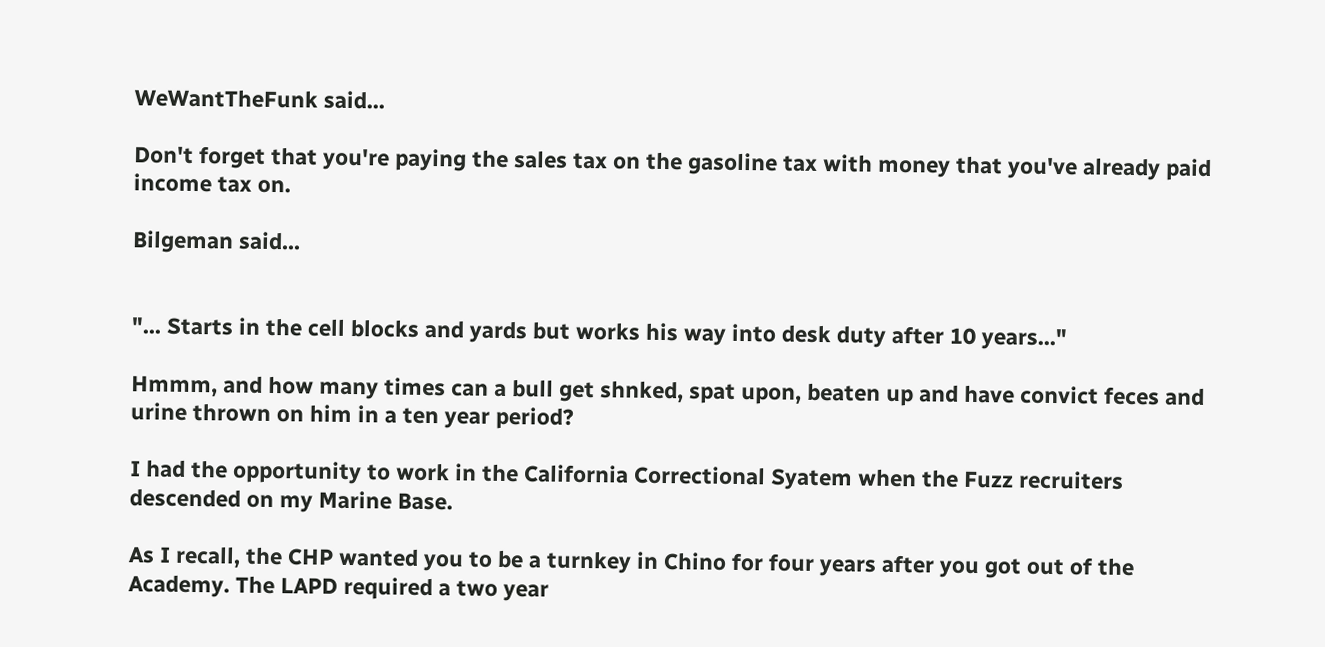WeWantTheFunk said...

Don't forget that you're paying the sales tax on the gasoline tax with money that you've already paid income tax on.

Bilgeman said...


"... Starts in the cell blocks and yards but works his way into desk duty after 10 years..."

Hmmm, and how many times can a bull get shnked, spat upon, beaten up and have convict feces and urine thrown on him in a ten year period?

I had the opportunity to work in the California Correctional Syatem when the Fuzz recruiters descended on my Marine Base.

As I recall, the CHP wanted you to be a turnkey in Chino for four years after you got out of the Academy. The LAPD required a two year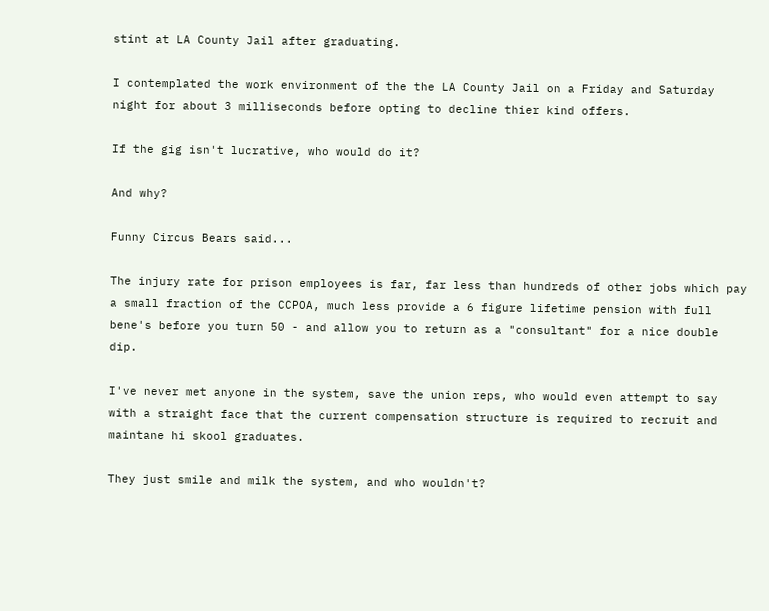stint at LA County Jail after graduating.

I contemplated the work environment of the the LA County Jail on a Friday and Saturday night for about 3 milliseconds before opting to decline thier kind offers.

If the gig isn't lucrative, who would do it?

And why?

Funny Circus Bears said...

The injury rate for prison employees is far, far less than hundreds of other jobs which pay a small fraction of the CCPOA, much less provide a 6 figure lifetime pension with full bene's before you turn 50 - and allow you to return as a "consultant" for a nice double dip.

I've never met anyone in the system, save the union reps, who would even attempt to say with a straight face that the current compensation structure is required to recruit and maintane hi skool graduates.

They just smile and milk the system, and who wouldn't?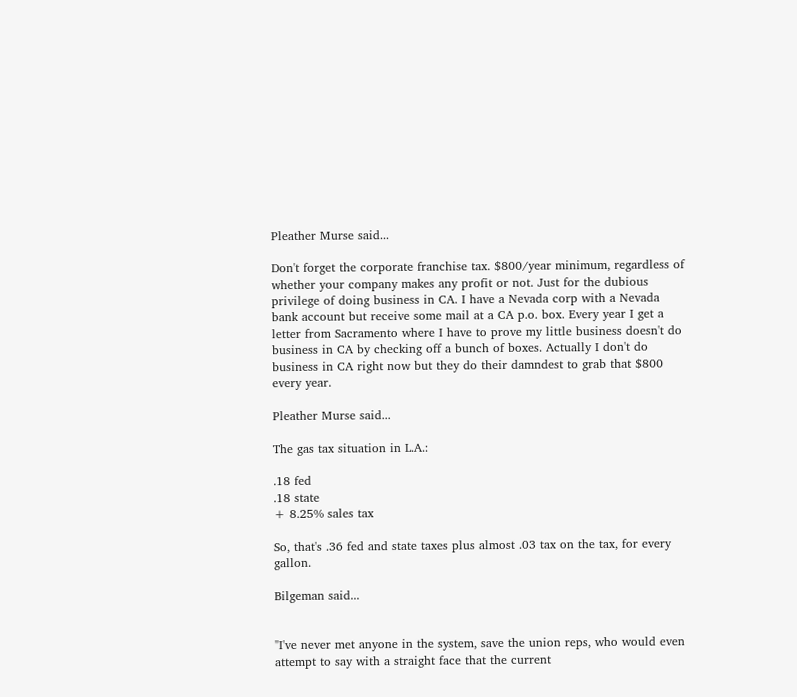Pleather Murse said...

Don't forget the corporate franchise tax. $800/year minimum, regardless of whether your company makes any profit or not. Just for the dubious privilege of doing business in CA. I have a Nevada corp with a Nevada bank account but receive some mail at a CA p.o. box. Every year I get a letter from Sacramento where I have to prove my little business doesn't do business in CA by checking off a bunch of boxes. Actually I don't do business in CA right now but they do their damndest to grab that $800 every year.

Pleather Murse said...

The gas tax situation in L.A.:

.18 fed
.18 state
+ 8.25% sales tax

So, that's .36 fed and state taxes plus almost .03 tax on the tax, for every gallon.

Bilgeman said...


"I've never met anyone in the system, save the union reps, who would even attempt to say with a straight face that the current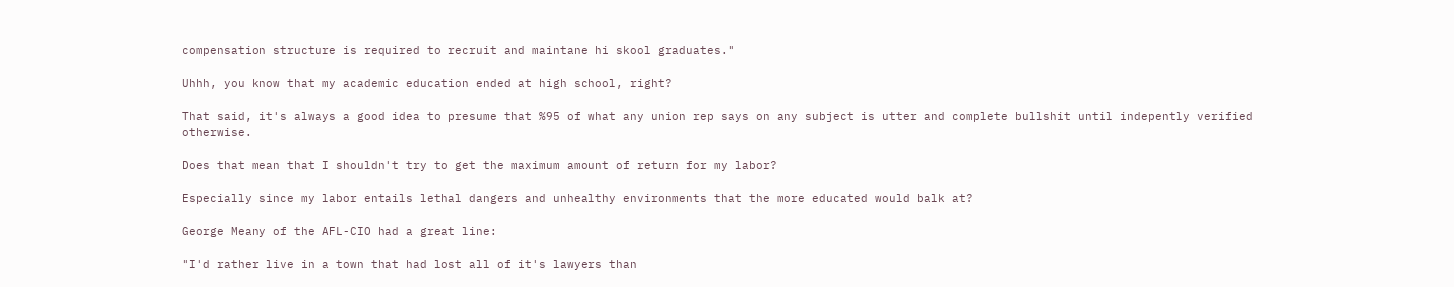compensation structure is required to recruit and maintane hi skool graduates."

Uhhh, you know that my academic education ended at high school, right?

That said, it's always a good idea to presume that %95 of what any union rep says on any subject is utter and complete bullshit until indepently verified otherwise.

Does that mean that I shouldn't try to get the maximum amount of return for my labor?

Especially since my labor entails lethal dangers and unhealthy environments that the more educated would balk at?

George Meany of the AFL-CIO had a great line:

"I'd rather live in a town that had lost all of it's lawyers than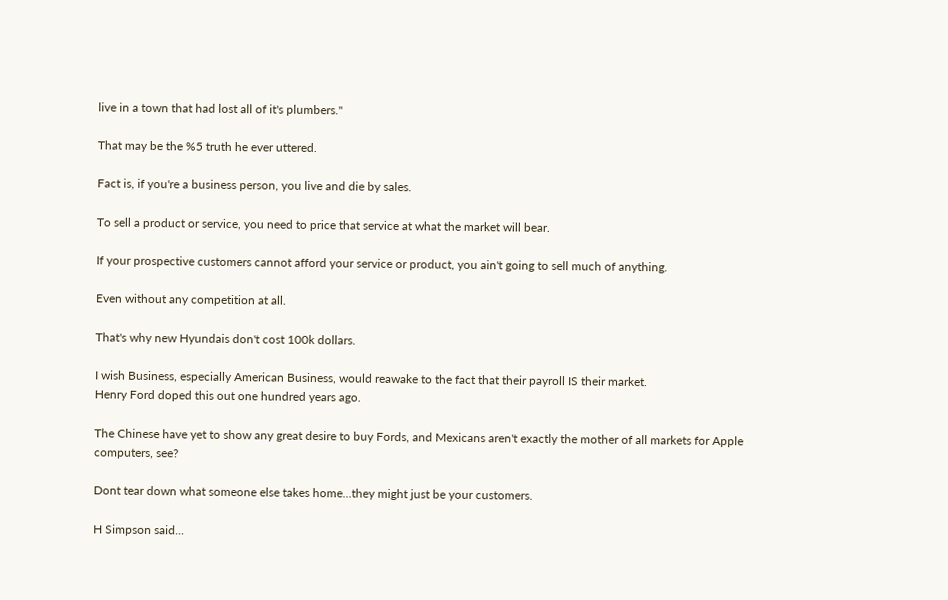live in a town that had lost all of it's plumbers."

That may be the %5 truth he ever uttered.

Fact is, if you're a business person, you live and die by sales.

To sell a product or service, you need to price that service at what the market will bear.

If your prospective customers cannot afford your service or product, you ain't going to sell much of anything.

Even without any competition at all.

That's why new Hyundais don't cost 100k dollars.

I wish Business, especially American Business, would reawake to the fact that their payroll IS their market.
Henry Ford doped this out one hundred years ago.

The Chinese have yet to show any great desire to buy Fords, and Mexicans aren't exactly the mother of all markets for Apple computers, see?

Dont tear down what someone else takes home...they might just be your customers.

H Simpson said...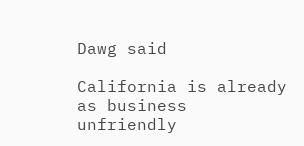Dawg said

California is already as business unfriendly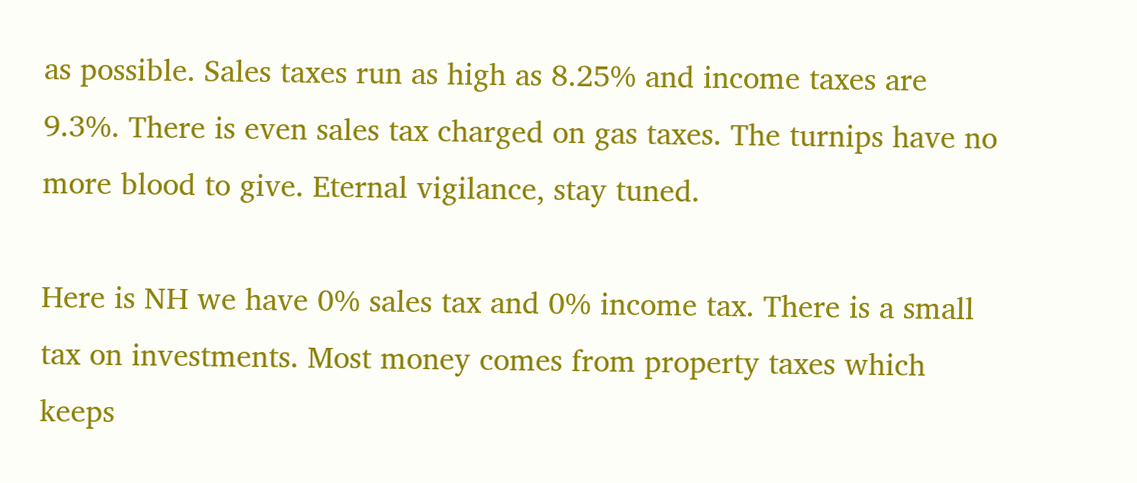as possible. Sales taxes run as high as 8.25% and income taxes are 9.3%. There is even sales tax charged on gas taxes. The turnips have no more blood to give. Eternal vigilance, stay tuned.

Here is NH we have 0% sales tax and 0% income tax. There is a small tax on investments. Most money comes from property taxes which keeps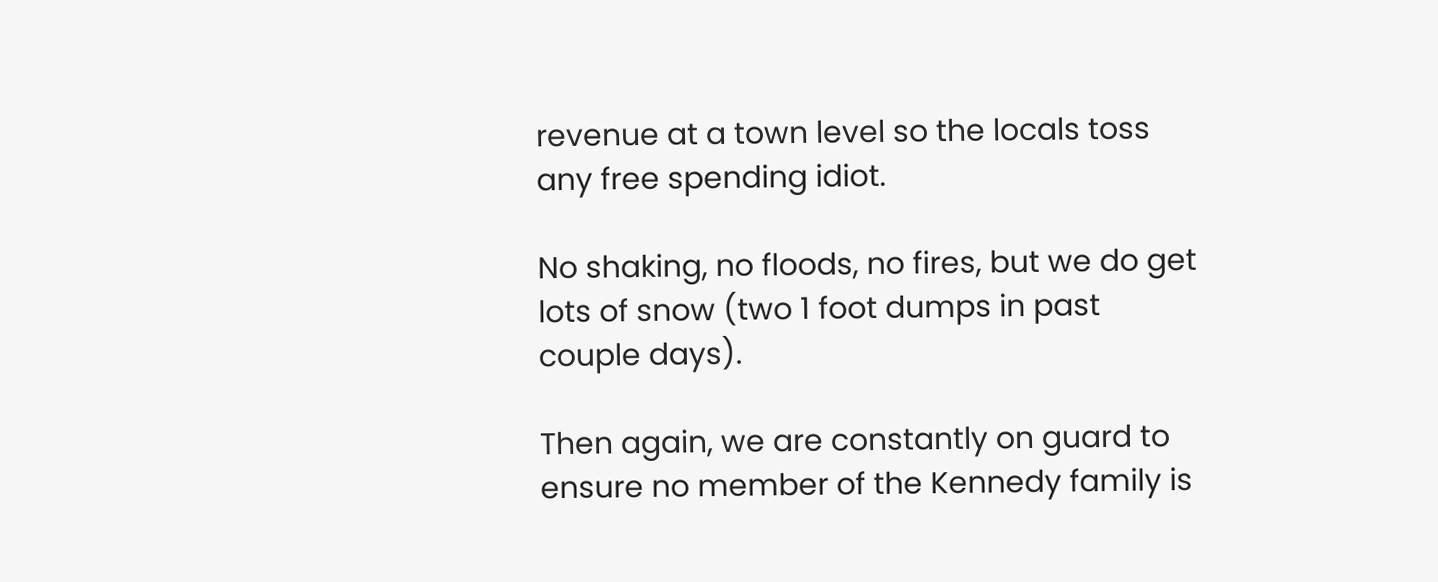revenue at a town level so the locals toss any free spending idiot.

No shaking, no floods, no fires, but we do get lots of snow (two 1 foot dumps in past couple days).

Then again, we are constantly on guard to ensure no member of the Kennedy family is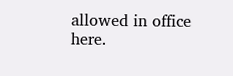allowed in office here.